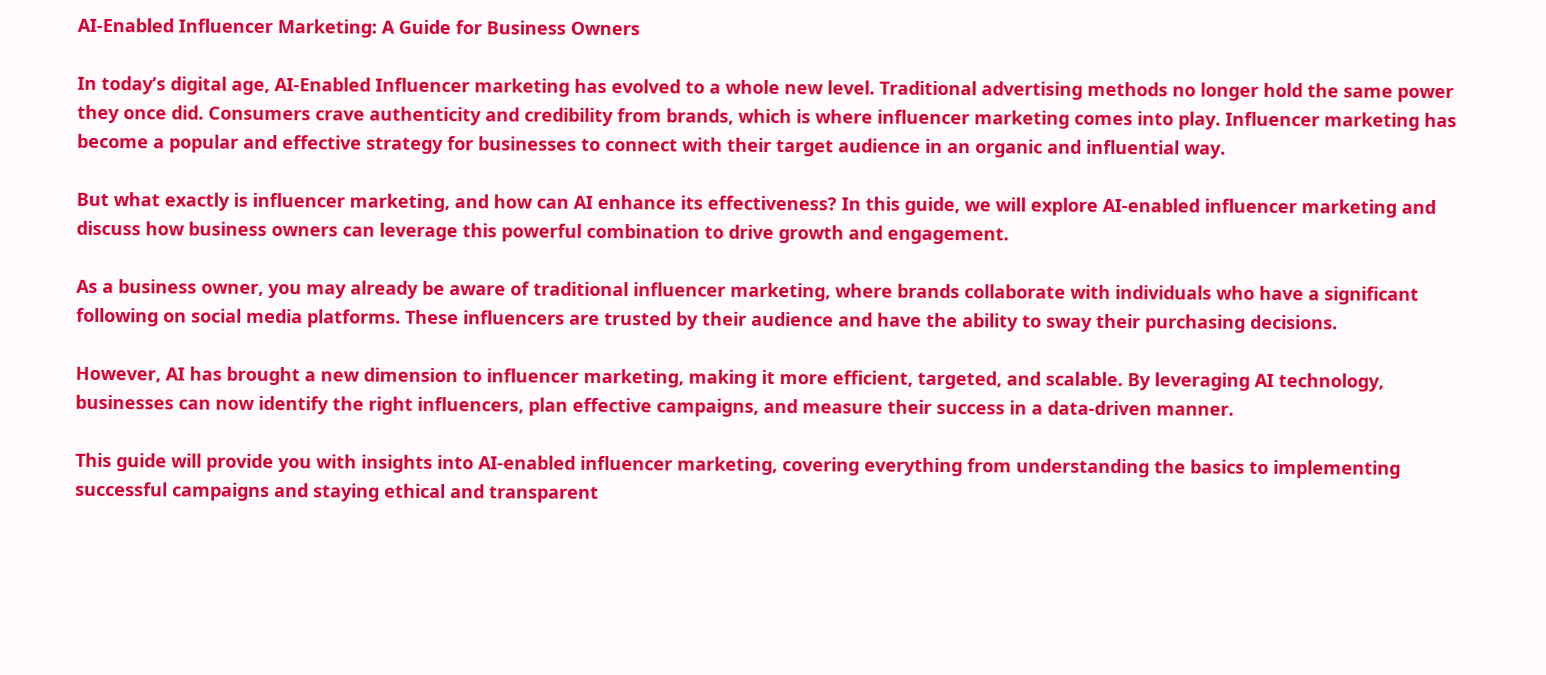AI-Enabled Influencer Marketing: A Guide for Business Owners

In today’s digital age, AI-Enabled Influencer marketing has evolved to a whole new level. Traditional advertising methods no longer hold the same power they once did. Consumers crave authenticity and credibility from brands, which is where influencer marketing comes into play. Influencer marketing has become a popular and effective strategy for businesses to connect with their target audience in an organic and influential way.

But what exactly is influencer marketing, and how can AI enhance its effectiveness? In this guide, we will explore AI-enabled influencer marketing and discuss how business owners can leverage this powerful combination to drive growth and engagement.

As a business owner, you may already be aware of traditional influencer marketing, where brands collaborate with individuals who have a significant following on social media platforms. These influencers are trusted by their audience and have the ability to sway their purchasing decisions.

However, AI has brought a new dimension to influencer marketing, making it more efficient, targeted, and scalable. By leveraging AI technology, businesses can now identify the right influencers, plan effective campaigns, and measure their success in a data-driven manner.

This guide will provide you with insights into AI-enabled influencer marketing, covering everything from understanding the basics to implementing successful campaigns and staying ethical and transparent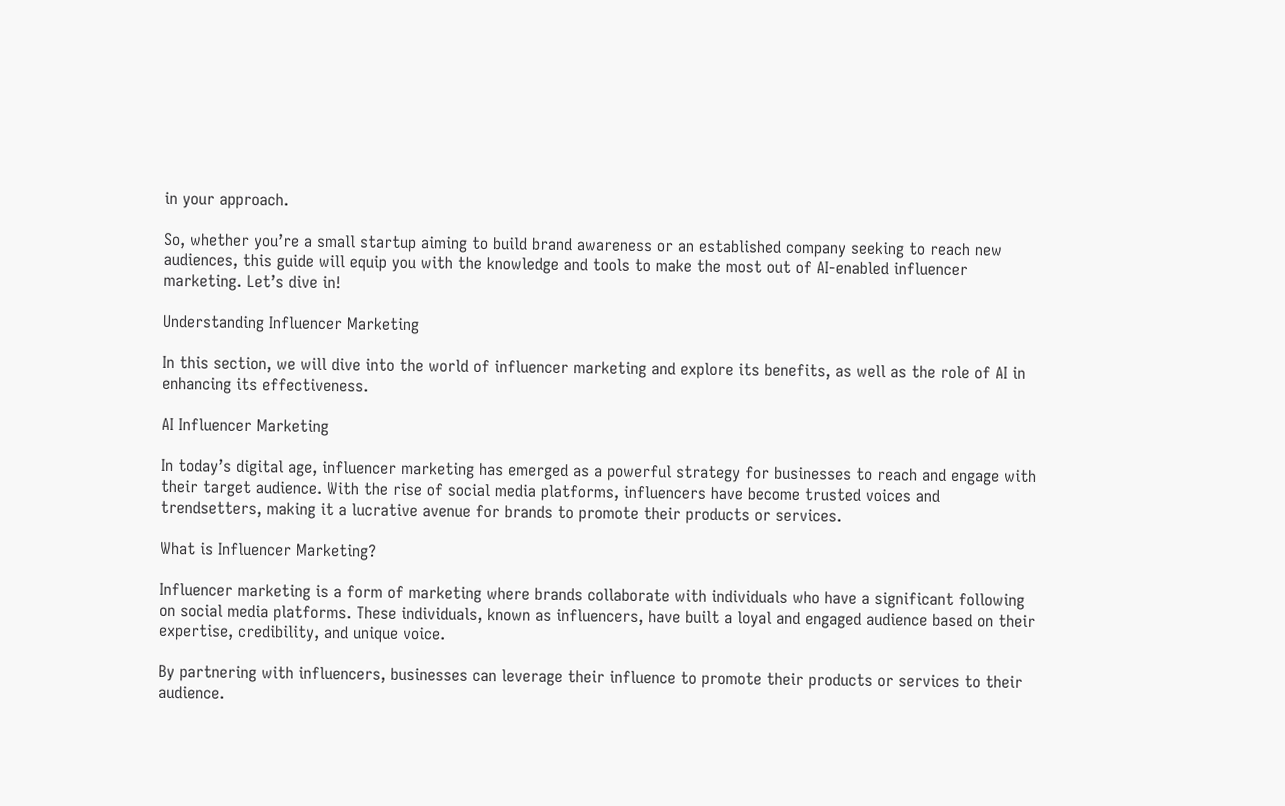in your approach.

So, whether you’re a small startup aiming to build brand awareness or an established company seeking to reach new audiences, this guide will equip you with the knowledge and tools to make the most out of AI-enabled influencer marketing. Let’s dive in!

Understanding Influencer Marketing

In this section, we will dive into the world of influencer marketing and explore its benefits, as well as the role of AI in enhancing its effectiveness.

AI Influencer Marketing

In today’s digital age, influencer marketing has emerged as a powerful strategy for businesses to reach and engage with their target audience. With the rise of social media platforms, influencers have become trusted voices and trendsetters, making it a lucrative avenue for brands to promote their products or services.

What is Influencer Marketing?

Influencer marketing is a form of marketing where brands collaborate with individuals who have a significant following on social media platforms. These individuals, known as influencers, have built a loyal and engaged audience based on their expertise, credibility, and unique voice.

By partnering with influencers, businesses can leverage their influence to promote their products or services to their audience.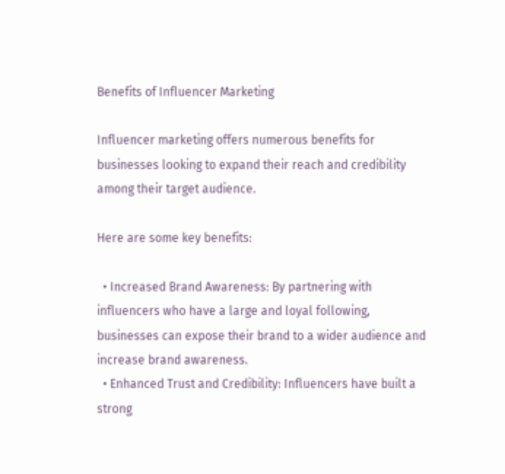Benefits of Influencer Marketing

Influencer marketing offers numerous benefits for businesses looking to expand their reach and credibility among their target audience.

Here are some key benefits:

  • Increased Brand Awareness: By partnering with influencers who have a large and loyal following, businesses can expose their brand to a wider audience and increase brand awareness.
  • Enhanced Trust and Credibility: Influencers have built a strong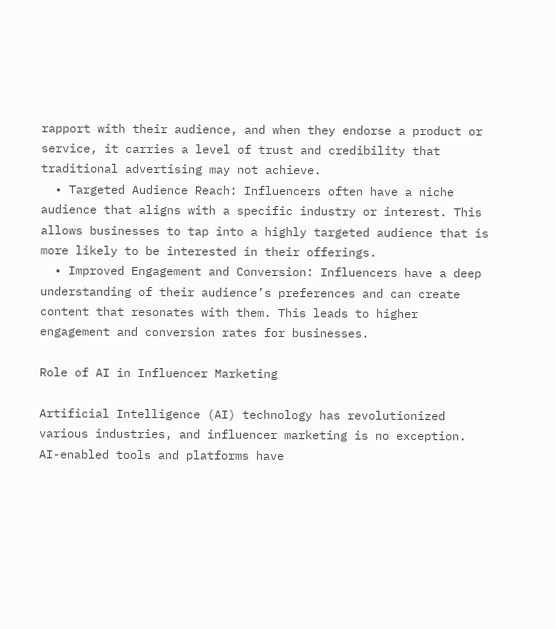rapport with their audience, and when they endorse a product or service, it carries a level of trust and credibility that traditional advertising may not achieve.
  • Targeted Audience Reach: Influencers often have a niche audience that aligns with a specific industry or interest. This allows businesses to tap into a highly targeted audience that is more likely to be interested in their offerings.
  • Improved Engagement and Conversion: Influencers have a deep understanding of their audience’s preferences and can create content that resonates with them. This leads to higher engagement and conversion rates for businesses.

Role of AI in Influencer Marketing

Artificial Intelligence (AI) technology has revolutionized various industries, and influencer marketing is no exception. AI-enabled tools and platforms have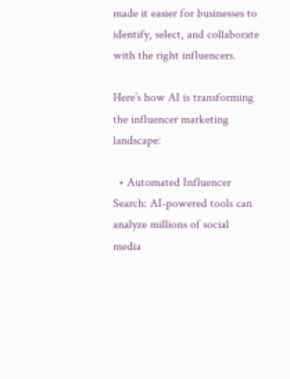made it easier for businesses to identify, select, and collaborate with the right influencers.

Here’s how AI is transforming the influencer marketing landscape:

  • Automated Influencer Search: AI-powered tools can analyze millions of social media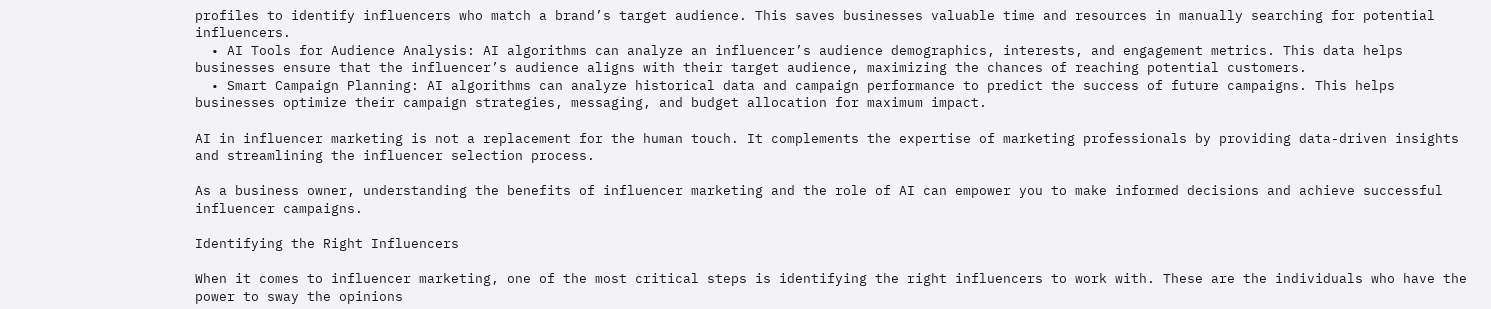profiles to identify influencers who match a brand’s target audience. This saves businesses valuable time and resources in manually searching for potential influencers.
  • AI Tools for Audience Analysis: AI algorithms can analyze an influencer’s audience demographics, interests, and engagement metrics. This data helps businesses ensure that the influencer’s audience aligns with their target audience, maximizing the chances of reaching potential customers.
  • Smart Campaign Planning: AI algorithms can analyze historical data and campaign performance to predict the success of future campaigns. This helps businesses optimize their campaign strategies, messaging, and budget allocation for maximum impact.

AI in influencer marketing is not a replacement for the human touch. It complements the expertise of marketing professionals by providing data-driven insights and streamlining the influencer selection process.

As a business owner, understanding the benefits of influencer marketing and the role of AI can empower you to make informed decisions and achieve successful influencer campaigns.

Identifying the Right Influencers

When it comes to influencer marketing, one of the most critical steps is identifying the right influencers to work with. These are the individuals who have the power to sway the opinions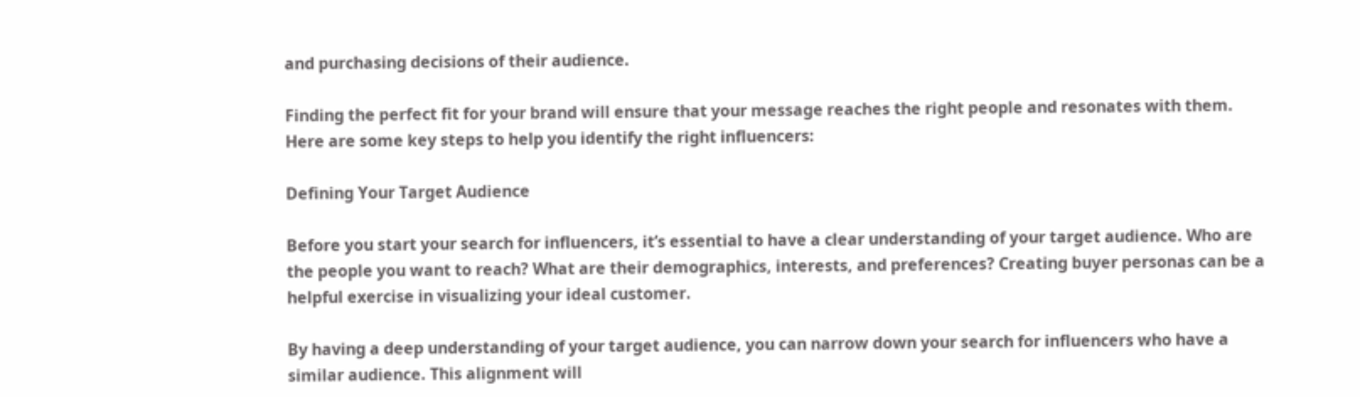and purchasing decisions of their audience.

Finding the perfect fit for your brand will ensure that your message reaches the right people and resonates with them. Here are some key steps to help you identify the right influencers:

Defining Your Target Audience

Before you start your search for influencers, it’s essential to have a clear understanding of your target audience. Who are the people you want to reach? What are their demographics, interests, and preferences? Creating buyer personas can be a helpful exercise in visualizing your ideal customer.

By having a deep understanding of your target audience, you can narrow down your search for influencers who have a similar audience. This alignment will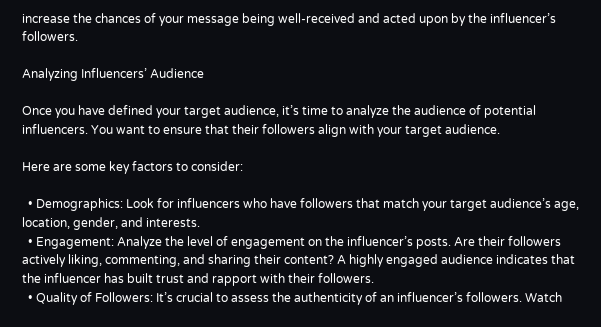increase the chances of your message being well-received and acted upon by the influencer’s followers.

Analyzing Influencers’ Audience

Once you have defined your target audience, it’s time to analyze the audience of potential influencers. You want to ensure that their followers align with your target audience.

Here are some key factors to consider:

  • Demographics: Look for influencers who have followers that match your target audience’s age, location, gender, and interests.
  • Engagement: Analyze the level of engagement on the influencer’s posts. Are their followers actively liking, commenting, and sharing their content? A highly engaged audience indicates that the influencer has built trust and rapport with their followers.
  • Quality of Followers: It’s crucial to assess the authenticity of an influencer’s followers. Watch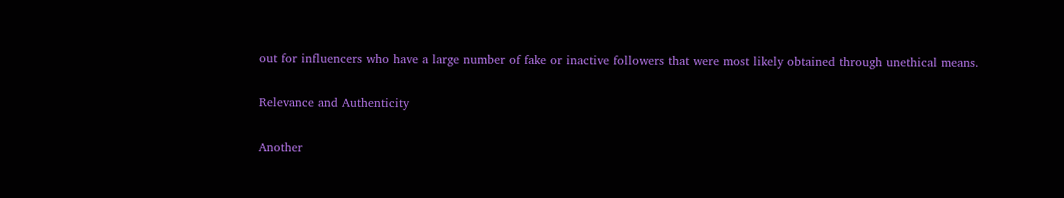out for influencers who have a large number of fake or inactive followers that were most likely obtained through unethical means.

Relevance and Authenticity

Another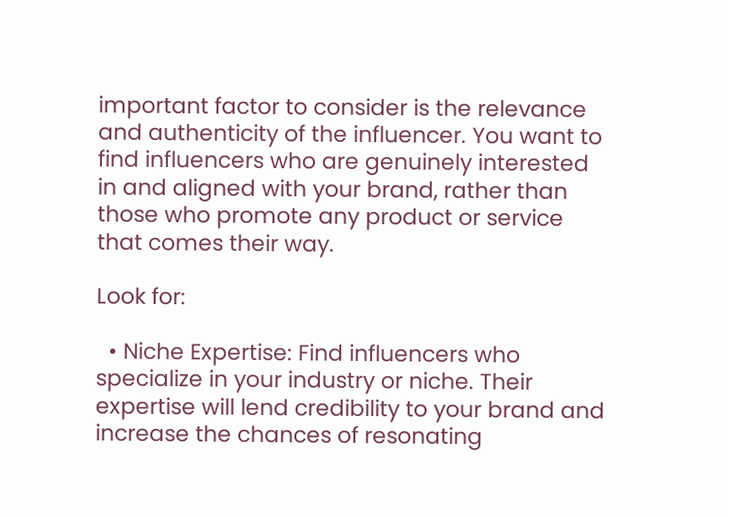important factor to consider is the relevance and authenticity of the influencer. You want to find influencers who are genuinely interested in and aligned with your brand, rather than those who promote any product or service that comes their way.

Look for:

  • Niche Expertise: Find influencers who specialize in your industry or niche. Their expertise will lend credibility to your brand and increase the chances of resonating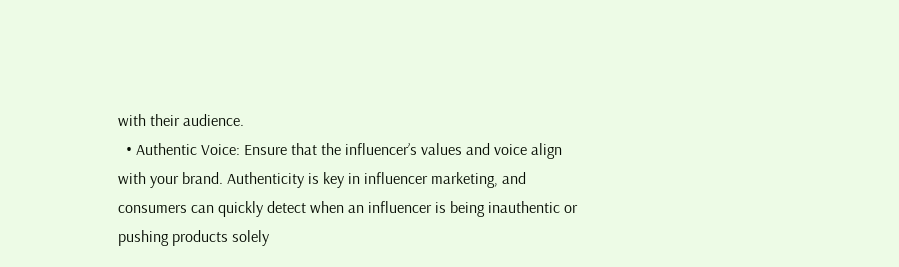with their audience.
  • Authentic Voice: Ensure that the influencer’s values and voice align with your brand. Authenticity is key in influencer marketing, and consumers can quickly detect when an influencer is being inauthentic or pushing products solely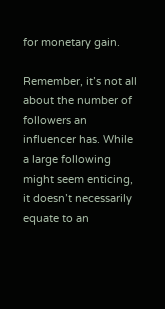for monetary gain.

Remember, it’s not all about the number of followers an influencer has. While a large following might seem enticing, it doesn’t necessarily equate to an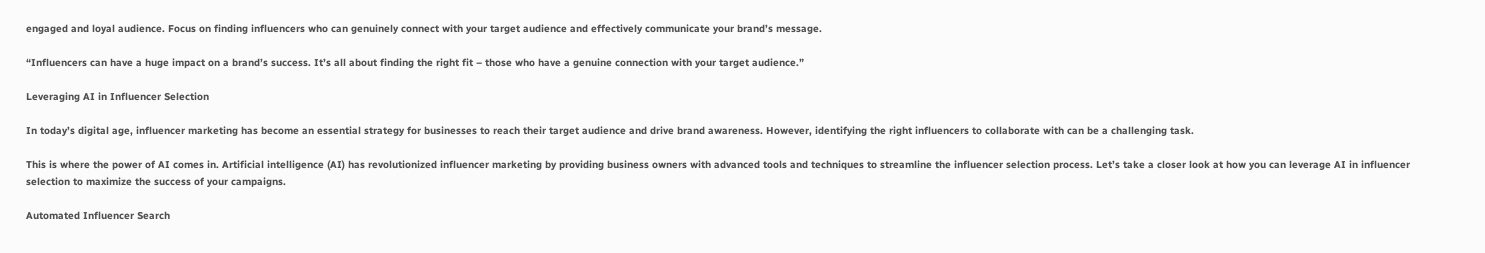engaged and loyal audience. Focus on finding influencers who can genuinely connect with your target audience and effectively communicate your brand’s message.

“Influencers can have a huge impact on a brand’s success. It’s all about finding the right fit – those who have a genuine connection with your target audience.”

Leveraging AI in Influencer Selection

In today’s digital age, influencer marketing has become an essential strategy for businesses to reach their target audience and drive brand awareness. However, identifying the right influencers to collaborate with can be a challenging task.

This is where the power of AI comes in. Artificial intelligence (AI) has revolutionized influencer marketing by providing business owners with advanced tools and techniques to streamline the influencer selection process. Let’s take a closer look at how you can leverage AI in influencer selection to maximize the success of your campaigns.

Automated Influencer Search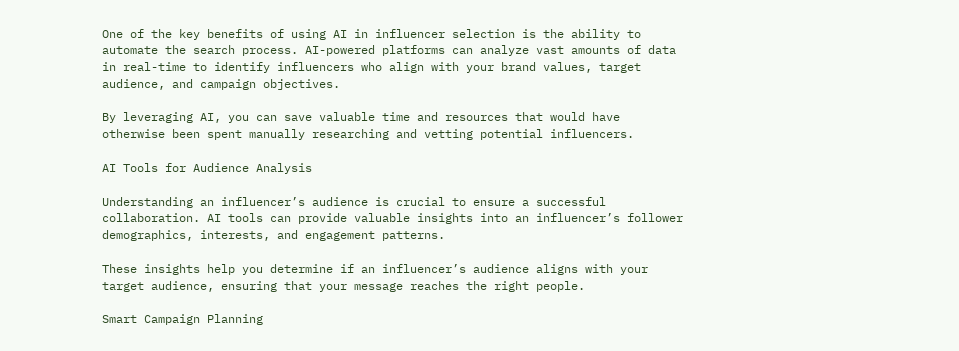One of the key benefits of using AI in influencer selection is the ability to automate the search process. AI-powered platforms can analyze vast amounts of data in real-time to identify influencers who align with your brand values, target audience, and campaign objectives.

By leveraging AI, you can save valuable time and resources that would have otherwise been spent manually researching and vetting potential influencers.

AI Tools for Audience Analysis

Understanding an influencer’s audience is crucial to ensure a successful collaboration. AI tools can provide valuable insights into an influencer’s follower demographics, interests, and engagement patterns.

These insights help you determine if an influencer’s audience aligns with your target audience, ensuring that your message reaches the right people.

Smart Campaign Planning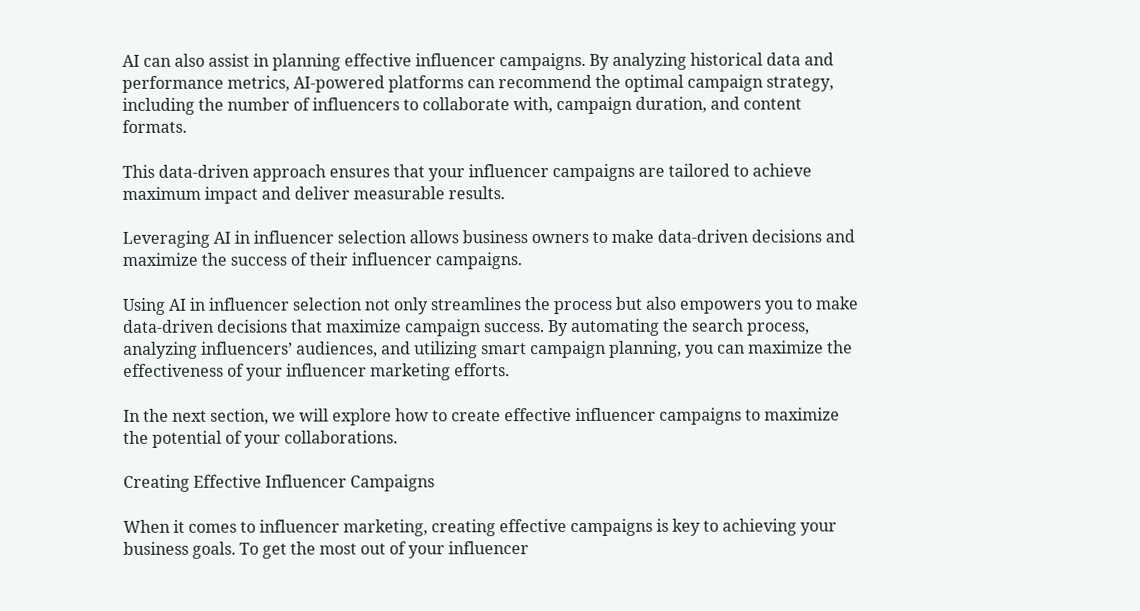AI can also assist in planning effective influencer campaigns. By analyzing historical data and performance metrics, AI-powered platforms can recommend the optimal campaign strategy, including the number of influencers to collaborate with, campaign duration, and content formats.

This data-driven approach ensures that your influencer campaigns are tailored to achieve maximum impact and deliver measurable results.

Leveraging AI in influencer selection allows business owners to make data-driven decisions and maximize the success of their influencer campaigns.

Using AI in influencer selection not only streamlines the process but also empowers you to make data-driven decisions that maximize campaign success. By automating the search process, analyzing influencers’ audiences, and utilizing smart campaign planning, you can maximize the effectiveness of your influencer marketing efforts.

In the next section, we will explore how to create effective influencer campaigns to maximize the potential of your collaborations.

Creating Effective Influencer Campaigns

When it comes to influencer marketing, creating effective campaigns is key to achieving your business goals. To get the most out of your influencer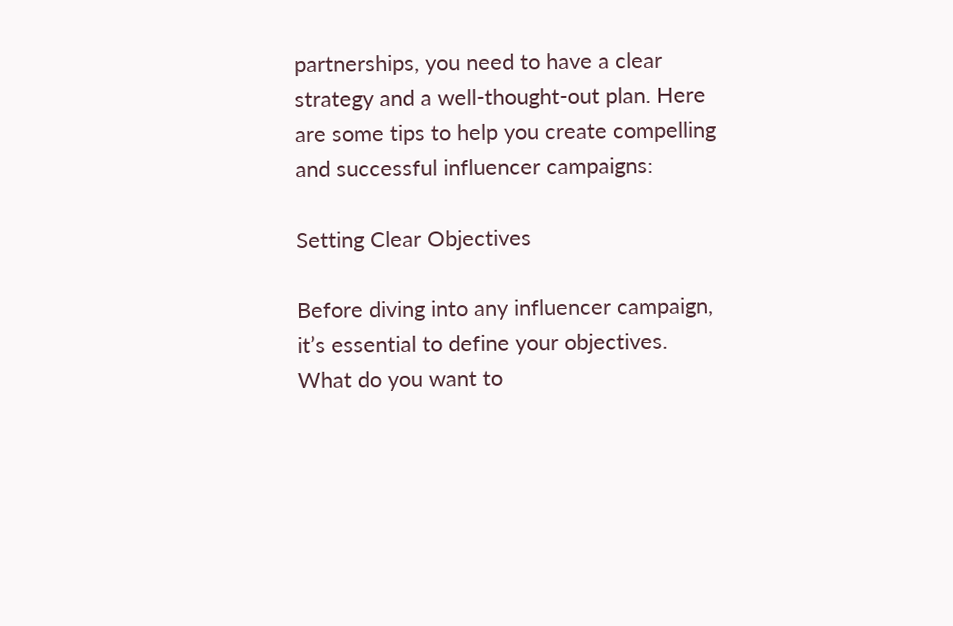partnerships, you need to have a clear strategy and a well-thought-out plan. Here are some tips to help you create compelling and successful influencer campaigns:

Setting Clear Objectives

Before diving into any influencer campaign, it’s essential to define your objectives. What do you want to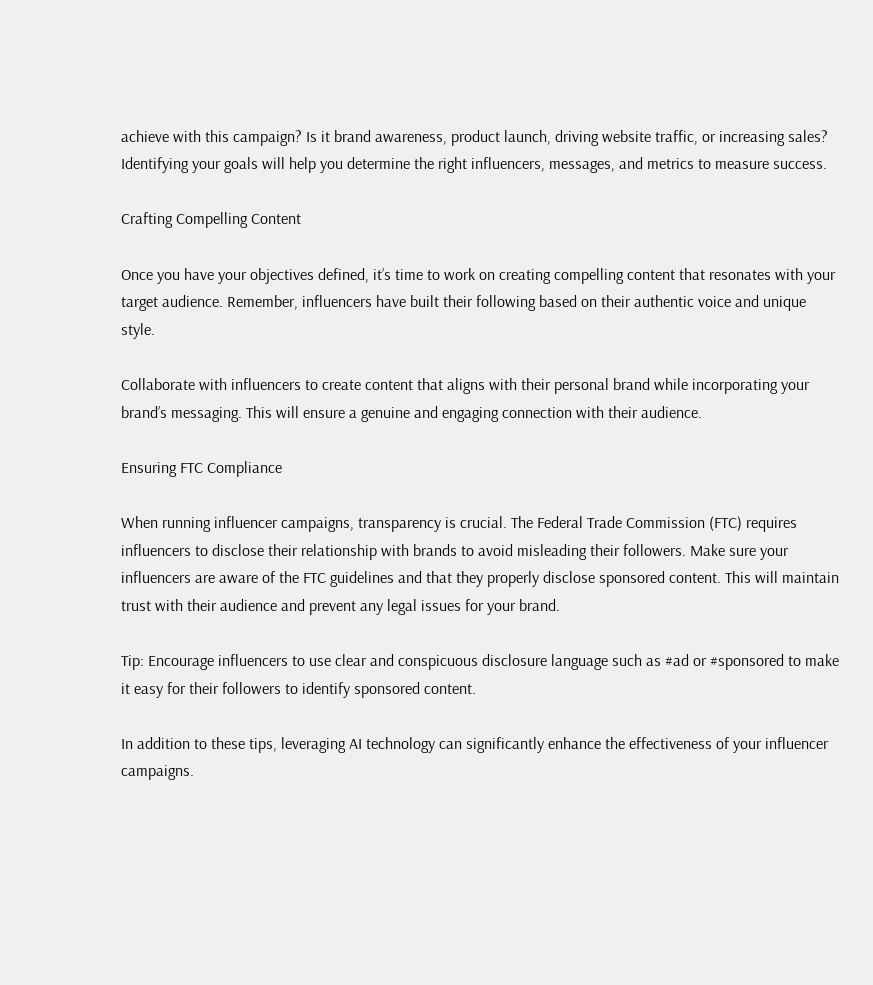achieve with this campaign? Is it brand awareness, product launch, driving website traffic, or increasing sales? Identifying your goals will help you determine the right influencers, messages, and metrics to measure success.

Crafting Compelling Content

Once you have your objectives defined, it’s time to work on creating compelling content that resonates with your target audience. Remember, influencers have built their following based on their authentic voice and unique style.

Collaborate with influencers to create content that aligns with their personal brand while incorporating your brand’s messaging. This will ensure a genuine and engaging connection with their audience.

Ensuring FTC Compliance

When running influencer campaigns, transparency is crucial. The Federal Trade Commission (FTC) requires influencers to disclose their relationship with brands to avoid misleading their followers. Make sure your influencers are aware of the FTC guidelines and that they properly disclose sponsored content. This will maintain trust with their audience and prevent any legal issues for your brand.

Tip: Encourage influencers to use clear and conspicuous disclosure language such as #ad or #sponsored to make it easy for their followers to identify sponsored content.

In addition to these tips, leveraging AI technology can significantly enhance the effectiveness of your influencer campaigns.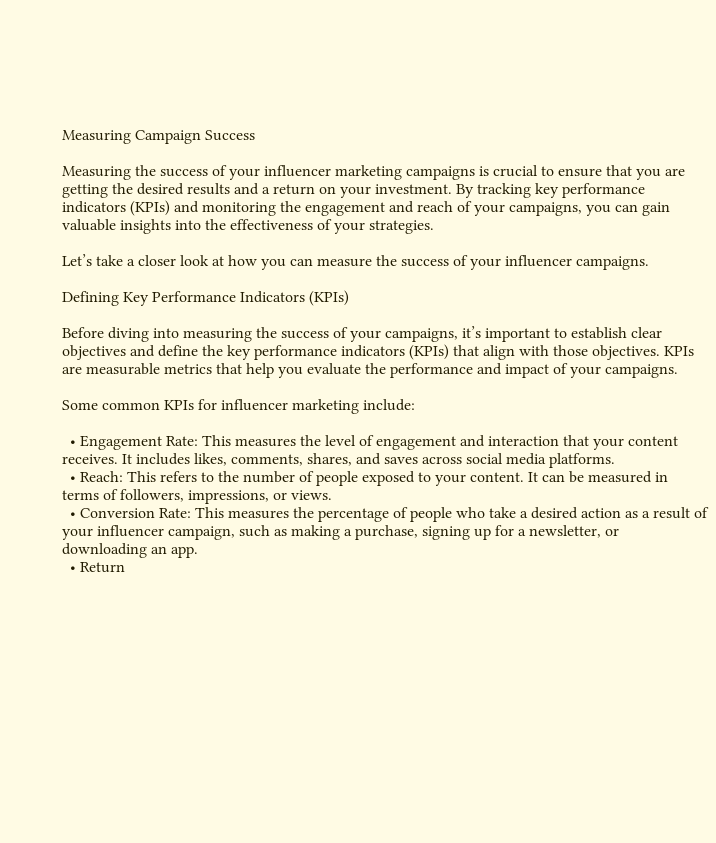Measuring Campaign Success

Measuring the success of your influencer marketing campaigns is crucial to ensure that you are getting the desired results and a return on your investment. By tracking key performance indicators (KPIs) and monitoring the engagement and reach of your campaigns, you can gain valuable insights into the effectiveness of your strategies.

Let’s take a closer look at how you can measure the success of your influencer campaigns.

Defining Key Performance Indicators (KPIs)

Before diving into measuring the success of your campaigns, it’s important to establish clear objectives and define the key performance indicators (KPIs) that align with those objectives. KPIs are measurable metrics that help you evaluate the performance and impact of your campaigns.

Some common KPIs for influencer marketing include:

  • Engagement Rate: This measures the level of engagement and interaction that your content receives. It includes likes, comments, shares, and saves across social media platforms.
  • Reach: This refers to the number of people exposed to your content. It can be measured in terms of followers, impressions, or views.
  • Conversion Rate: This measures the percentage of people who take a desired action as a result of your influencer campaign, such as making a purchase, signing up for a newsletter, or downloading an app.
  • Return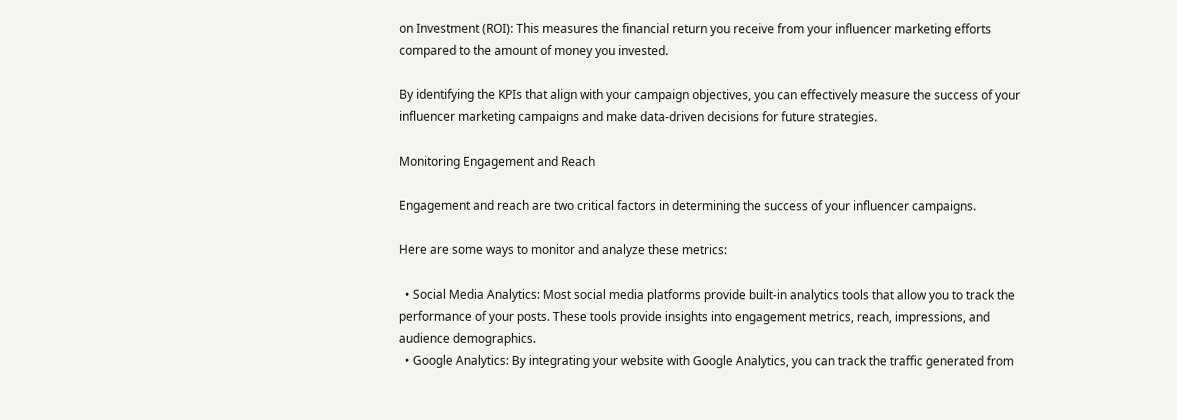on Investment (ROI): This measures the financial return you receive from your influencer marketing efforts compared to the amount of money you invested.

By identifying the KPIs that align with your campaign objectives, you can effectively measure the success of your influencer marketing campaigns and make data-driven decisions for future strategies.

Monitoring Engagement and Reach

Engagement and reach are two critical factors in determining the success of your influencer campaigns.

Here are some ways to monitor and analyze these metrics:

  • Social Media Analytics: Most social media platforms provide built-in analytics tools that allow you to track the performance of your posts. These tools provide insights into engagement metrics, reach, impressions, and audience demographics.
  • Google Analytics: By integrating your website with Google Analytics, you can track the traffic generated from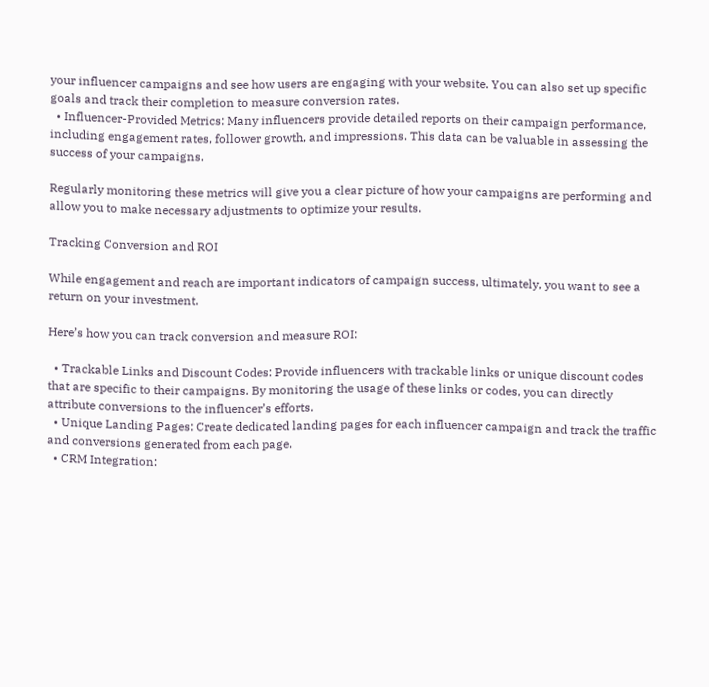your influencer campaigns and see how users are engaging with your website. You can also set up specific goals and track their completion to measure conversion rates.
  • Influencer-Provided Metrics: Many influencers provide detailed reports on their campaign performance, including engagement rates, follower growth, and impressions. This data can be valuable in assessing the success of your campaigns.

Regularly monitoring these metrics will give you a clear picture of how your campaigns are performing and allow you to make necessary adjustments to optimize your results.

Tracking Conversion and ROI

While engagement and reach are important indicators of campaign success, ultimately, you want to see a return on your investment.

Here’s how you can track conversion and measure ROI:

  • Trackable Links and Discount Codes: Provide influencers with trackable links or unique discount codes that are specific to their campaigns. By monitoring the usage of these links or codes, you can directly attribute conversions to the influencer’s efforts.
  • Unique Landing Pages: Create dedicated landing pages for each influencer campaign and track the traffic and conversions generated from each page.
  • CRM Integration: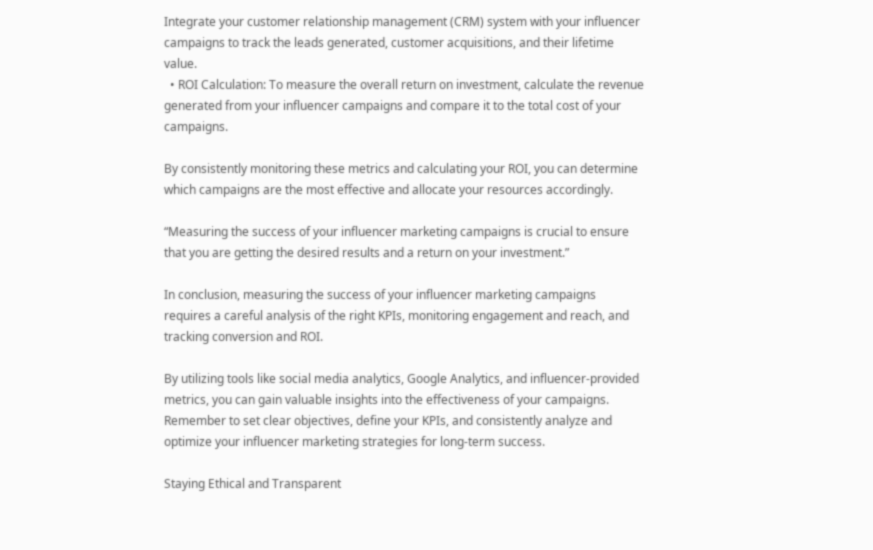Integrate your customer relationship management (CRM) system with your influencer campaigns to track the leads generated, customer acquisitions, and their lifetime value.
  • ROI Calculation: To measure the overall return on investment, calculate the revenue generated from your influencer campaigns and compare it to the total cost of your campaigns.

By consistently monitoring these metrics and calculating your ROI, you can determine which campaigns are the most effective and allocate your resources accordingly.

“Measuring the success of your influencer marketing campaigns is crucial to ensure that you are getting the desired results and a return on your investment.”

In conclusion, measuring the success of your influencer marketing campaigns requires a careful analysis of the right KPIs, monitoring engagement and reach, and tracking conversion and ROI.

By utilizing tools like social media analytics, Google Analytics, and influencer-provided metrics, you can gain valuable insights into the effectiveness of your campaigns. Remember to set clear objectives, define your KPIs, and consistently analyze and optimize your influencer marketing strategies for long-term success.

Staying Ethical and Transparent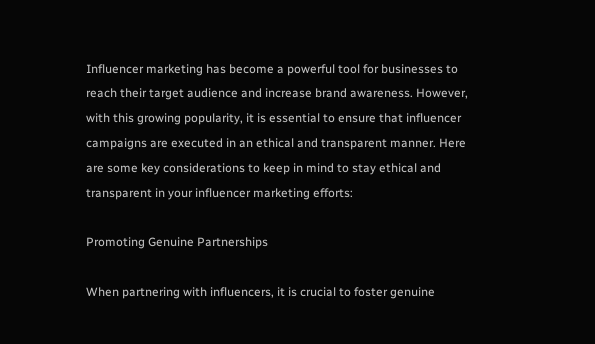Influencer marketing has become a powerful tool for businesses to reach their target audience and increase brand awareness. However, with this growing popularity, it is essential to ensure that influencer campaigns are executed in an ethical and transparent manner. Here are some key considerations to keep in mind to stay ethical and transparent in your influencer marketing efforts:

Promoting Genuine Partnerships

When partnering with influencers, it is crucial to foster genuine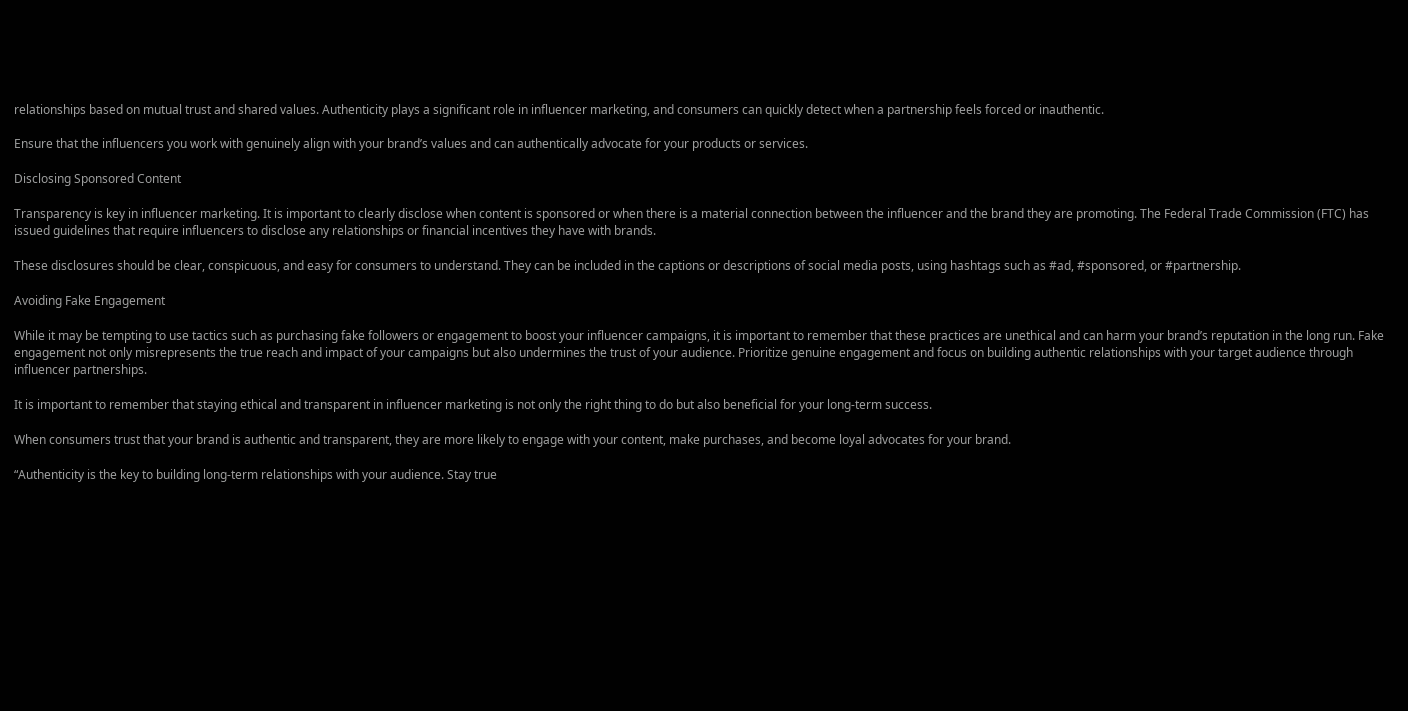relationships based on mutual trust and shared values. Authenticity plays a significant role in influencer marketing, and consumers can quickly detect when a partnership feels forced or inauthentic.

Ensure that the influencers you work with genuinely align with your brand’s values and can authentically advocate for your products or services.

Disclosing Sponsored Content

Transparency is key in influencer marketing. It is important to clearly disclose when content is sponsored or when there is a material connection between the influencer and the brand they are promoting. The Federal Trade Commission (FTC) has issued guidelines that require influencers to disclose any relationships or financial incentives they have with brands.

These disclosures should be clear, conspicuous, and easy for consumers to understand. They can be included in the captions or descriptions of social media posts, using hashtags such as #ad, #sponsored, or #partnership.

Avoiding Fake Engagement

While it may be tempting to use tactics such as purchasing fake followers or engagement to boost your influencer campaigns, it is important to remember that these practices are unethical and can harm your brand’s reputation in the long run. Fake engagement not only misrepresents the true reach and impact of your campaigns but also undermines the trust of your audience. Prioritize genuine engagement and focus on building authentic relationships with your target audience through influencer partnerships.

It is important to remember that staying ethical and transparent in influencer marketing is not only the right thing to do but also beneficial for your long-term success.

When consumers trust that your brand is authentic and transparent, they are more likely to engage with your content, make purchases, and become loyal advocates for your brand.

“Authenticity is the key to building long-term relationships with your audience. Stay true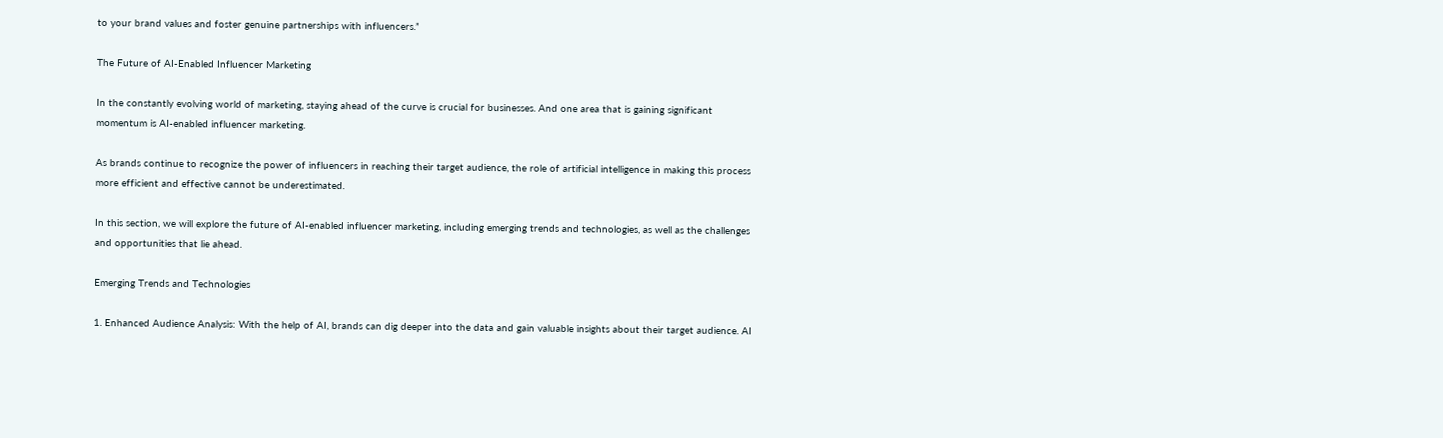to your brand values and foster genuine partnerships with influencers.”

The Future of AI-Enabled Influencer Marketing

In the constantly evolving world of marketing, staying ahead of the curve is crucial for businesses. And one area that is gaining significant momentum is AI-enabled influencer marketing.

As brands continue to recognize the power of influencers in reaching their target audience, the role of artificial intelligence in making this process more efficient and effective cannot be underestimated.

In this section, we will explore the future of AI-enabled influencer marketing, including emerging trends and technologies, as well as the challenges and opportunities that lie ahead.

Emerging Trends and Technologies

1. Enhanced Audience Analysis: With the help of AI, brands can dig deeper into the data and gain valuable insights about their target audience. AI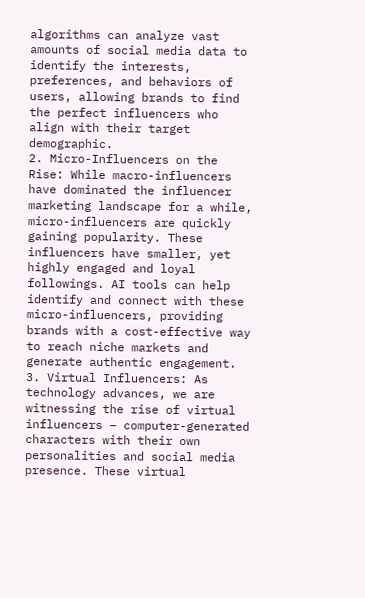algorithms can analyze vast amounts of social media data to identify the interests, preferences, and behaviors of users, allowing brands to find the perfect influencers who align with their target demographic.
2. Micro-Influencers on the Rise: While macro-influencers have dominated the influencer marketing landscape for a while, micro-influencers are quickly gaining popularity. These influencers have smaller, yet highly engaged and loyal followings. AI tools can help identify and connect with these micro-influencers, providing brands with a cost-effective way to reach niche markets and generate authentic engagement.
3. Virtual Influencers: As technology advances, we are witnessing the rise of virtual influencers – computer-generated characters with their own personalities and social media presence. These virtual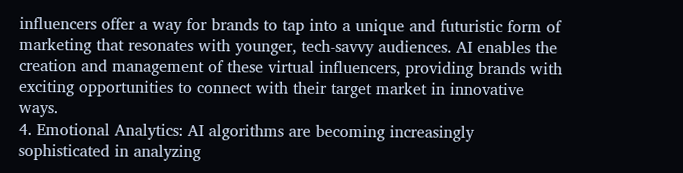influencers offer a way for brands to tap into a unique and futuristic form of marketing that resonates with younger, tech-savvy audiences. AI enables the creation and management of these virtual influencers, providing brands with exciting opportunities to connect with their target market in innovative ways.
4. Emotional Analytics: AI algorithms are becoming increasingly sophisticated in analyzing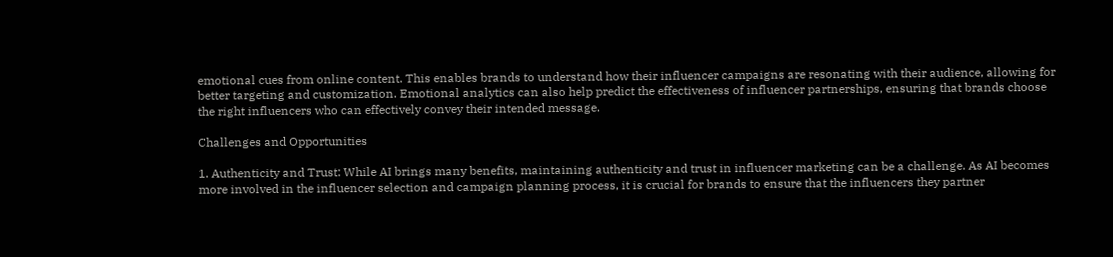emotional cues from online content. This enables brands to understand how their influencer campaigns are resonating with their audience, allowing for better targeting and customization. Emotional analytics can also help predict the effectiveness of influencer partnerships, ensuring that brands choose the right influencers who can effectively convey their intended message.

Challenges and Opportunities

1. Authenticity and Trust: While AI brings many benefits, maintaining authenticity and trust in influencer marketing can be a challenge. As AI becomes more involved in the influencer selection and campaign planning process, it is crucial for brands to ensure that the influencers they partner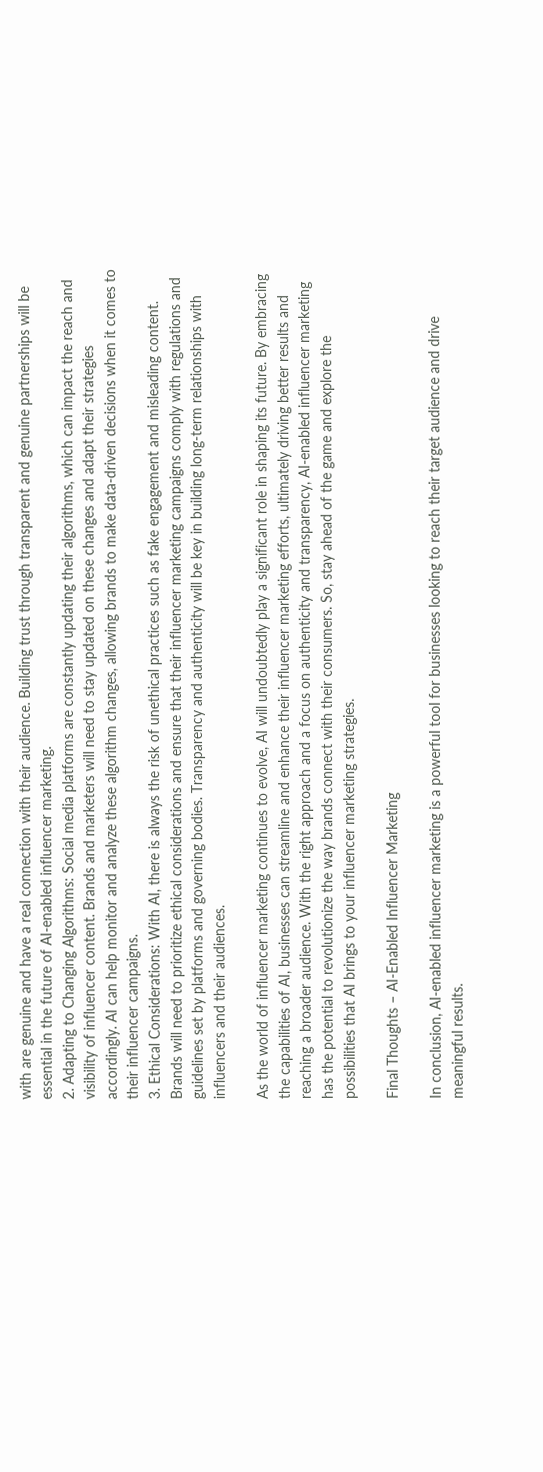with are genuine and have a real connection with their audience. Building trust through transparent and genuine partnerships will be essential in the future of AI-enabled influencer marketing.
2. Adapting to Changing Algorithms: Social media platforms are constantly updating their algorithms, which can impact the reach and visibility of influencer content. Brands and marketers will need to stay updated on these changes and adapt their strategies accordingly. AI can help monitor and analyze these algorithm changes, allowing brands to make data-driven decisions when it comes to their influencer campaigns.
3. Ethical Considerations: With AI, there is always the risk of unethical practices such as fake engagement and misleading content. Brands will need to prioritize ethical considerations and ensure that their influencer marketing campaigns comply with regulations and guidelines set by platforms and governing bodies. Transparency and authenticity will be key in building long-term relationships with influencers and their audiences.

As the world of influencer marketing continues to evolve, AI will undoubtedly play a significant role in shaping its future. By embracing the capabilities of AI, businesses can streamline and enhance their influencer marketing efforts, ultimately driving better results and reaching a broader audience. With the right approach and a focus on authenticity and transparency, AI-enabled influencer marketing has the potential to revolutionize the way brands connect with their consumers. So, stay ahead of the game and explore the possibilities that AI brings to your influencer marketing strategies.

Final Thoughts – AI-Enabled Influencer Marketing

In conclusion, AI-enabled influencer marketing is a powerful tool for businesses looking to reach their target audience and drive meaningful results.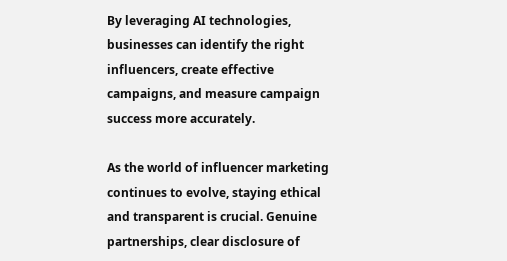By leveraging AI technologies, businesses can identify the right influencers, create effective campaigns, and measure campaign success more accurately.

As the world of influencer marketing continues to evolve, staying ethical and transparent is crucial. Genuine partnerships, clear disclosure of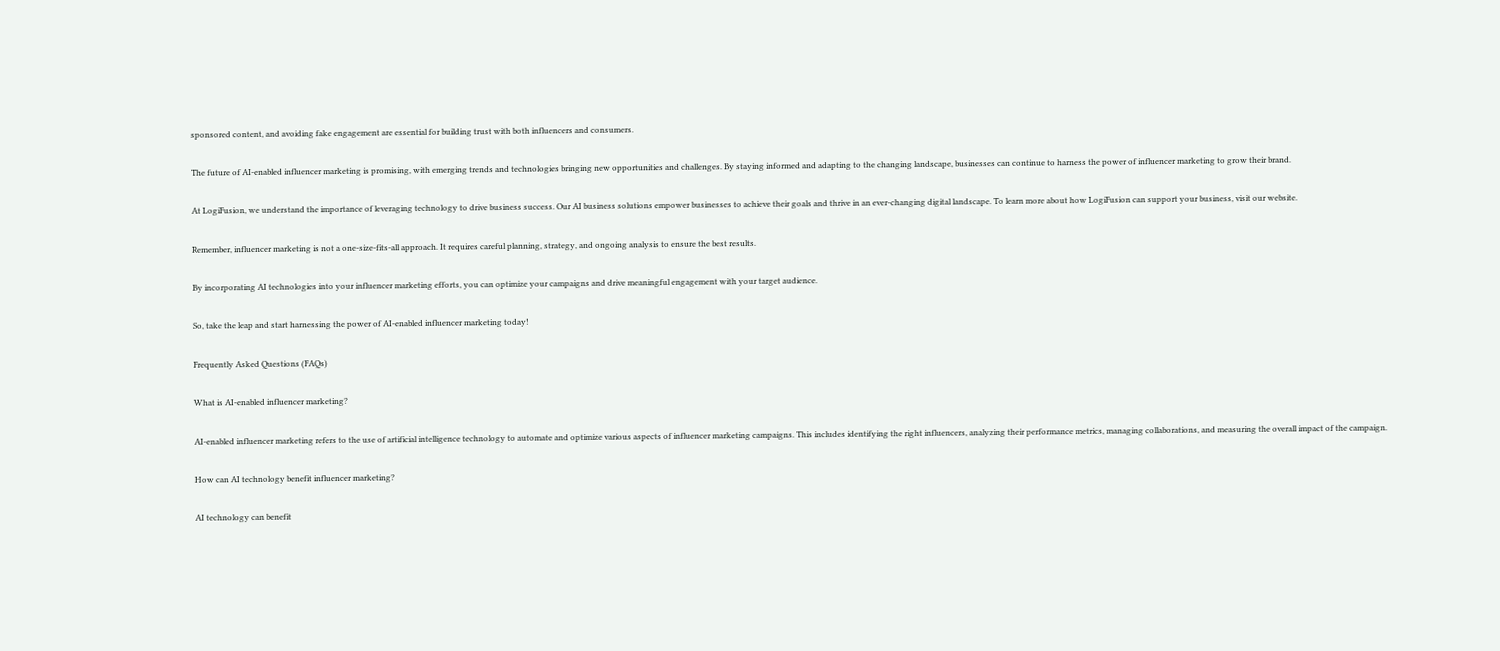sponsored content, and avoiding fake engagement are essential for building trust with both influencers and consumers.

The future of AI-enabled influencer marketing is promising, with emerging trends and technologies bringing new opportunities and challenges. By staying informed and adapting to the changing landscape, businesses can continue to harness the power of influencer marketing to grow their brand.

At LogiFusion, we understand the importance of leveraging technology to drive business success. Our AI business solutions empower businesses to achieve their goals and thrive in an ever-changing digital landscape. To learn more about how LogiFusion can support your business, visit our website.

Remember, influencer marketing is not a one-size-fits-all approach. It requires careful planning, strategy, and ongoing analysis to ensure the best results.

By incorporating AI technologies into your influencer marketing efforts, you can optimize your campaigns and drive meaningful engagement with your target audience.

So, take the leap and start harnessing the power of AI-enabled influencer marketing today!

Frequently Asked Questions (FAQs)

What is AI-enabled influencer marketing?

AI-enabled influencer marketing refers to the use of artificial intelligence technology to automate and optimize various aspects of influencer marketing campaigns. This includes identifying the right influencers, analyzing their performance metrics, managing collaborations, and measuring the overall impact of the campaign.

How can AI technology benefit influencer marketing?

AI technology can benefit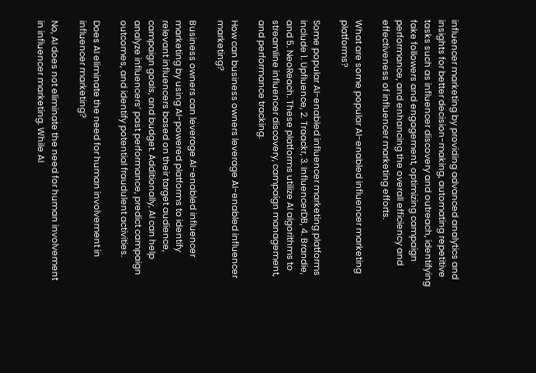influencer marketing by providing advanced analytics and insights for better decision-making, automating repetitive tasks such as influencer discovery and outreach, identifying fake followers and engagement, optimizing campaign performance, and enhancing the overall efficiency and effectiveness of influencer marketing efforts.

What are some popular AI-enabled influencer marketing platforms?

Some popular AI-enabled influencer marketing platforms include 1. Upfluence, 2. Traackr, 3. InfluencerDB, 4. Brandie, and 5. NeoReach. These platforms utilize AI algorithms to streamline influencer discovery, campaign management, and performance tracking.

How can business owners leverage AI-enabled influencer marketing?

Business owners can leverage AI-enabled influencer marketing by using AI-powered platforms to identify relevant influencers based on their target audience, campaign goals, and budget. Additionally, AI can help analyze influencers’ past performance, predict campaign outcomes, and identify potential fraudulent activities.

Does AI eliminate the need for human involvement in influencer marketing?

No, AI does not eliminate the need for human involvement in influencer marketing. While AI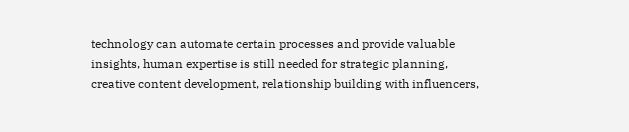technology can automate certain processes and provide valuable insights, human expertise is still needed for strategic planning, creative content development, relationship building with influencers,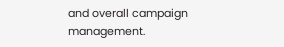and overall campaign management.